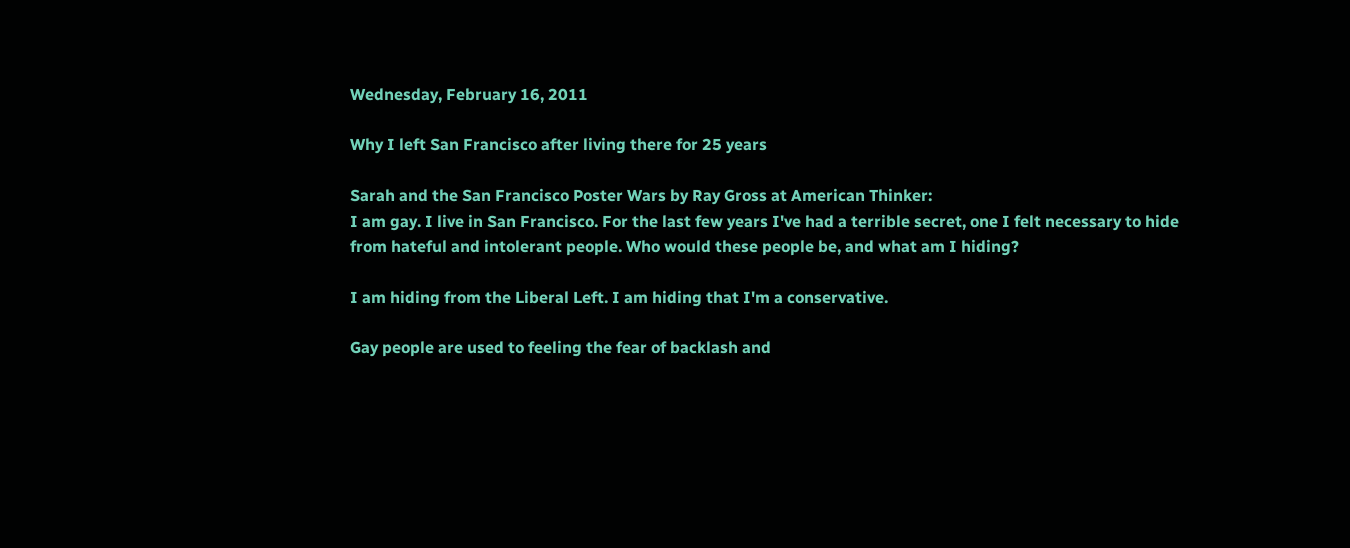Wednesday, February 16, 2011

Why I left San Francisco after living there for 25 years

Sarah and the San Francisco Poster Wars by Ray Gross at American Thinker:
I am gay. I live in San Francisco. For the last few years I've had a terrible secret, one I felt necessary to hide from hateful and intolerant people. Who would these people be, and what am I hiding?

I am hiding from the Liberal Left. I am hiding that I'm a conservative.

Gay people are used to feeling the fear of backlash and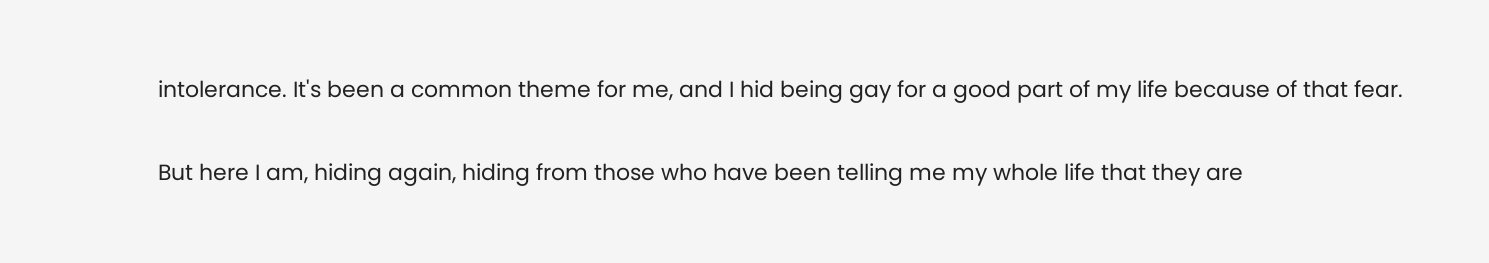intolerance. It's been a common theme for me, and I hid being gay for a good part of my life because of that fear.

But here I am, hiding again, hiding from those who have been telling me my whole life that they are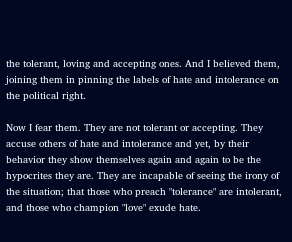the tolerant, loving and accepting ones. And I believed them, joining them in pinning the labels of hate and intolerance on the political right.

Now I fear them. They are not tolerant or accepting. They accuse others of hate and intolerance and yet, by their behavior they show themselves again and again to be the hypocrites they are. They are incapable of seeing the irony of the situation; that those who preach "tolerance" are intolerant, and those who champion "love" exude hate.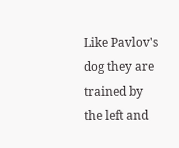Like Pavlov's dog they are trained by the left and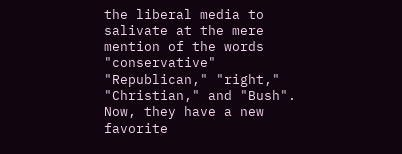the liberal media to salivate at the mere mention of the words "conservative" "Republican," "right," "Christian," and "Bush". Now, they have a new favorite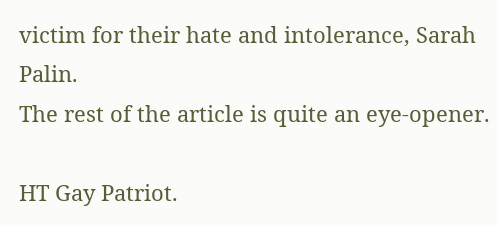victim for their hate and intolerance, Sarah Palin.
The rest of the article is quite an eye-opener.

HT Gay Patriot.